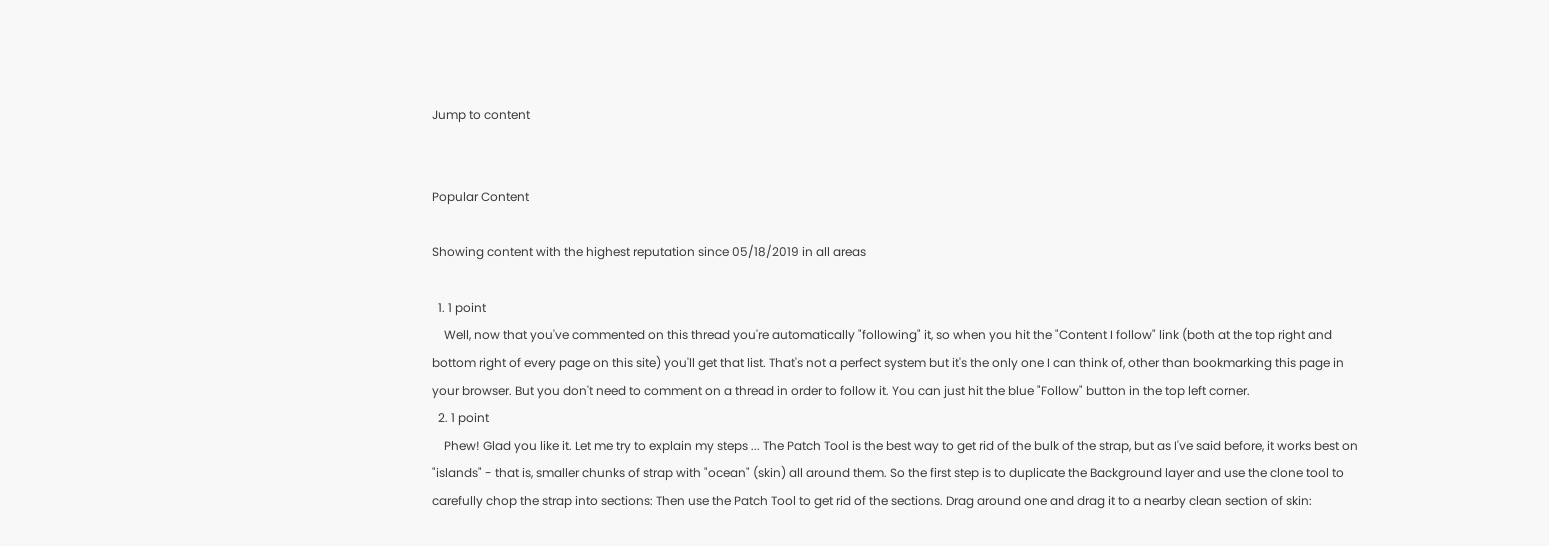Jump to content


Popular Content

Showing content with the highest reputation since 05/18/2019 in all areas

  1. 1 point
    Well, now that you've commented on this thread you're automatically "following" it, so when you hit the "Content I follow" link (both at the top right and bottom right of every page on this site) you'll get that list. That's not a perfect system but it's the only one I can think of, other than bookmarking this page in your browser. But you don't need to comment on a thread in order to follow it. You can just hit the blue "Follow" button in the top left corner.
  2. 1 point
    Phew! Glad you like it. Let me try to explain my steps ... The Patch Tool is the best way to get rid of the bulk of the strap, but as I've said before, it works best on "islands" - that is, smaller chunks of strap with "ocean" (skin) all around them. So the first step is to duplicate the Background layer and use the clone tool to carefully chop the strap into sections: Then use the Patch Tool to get rid of the sections. Drag around one and drag it to a nearby clean section of skin: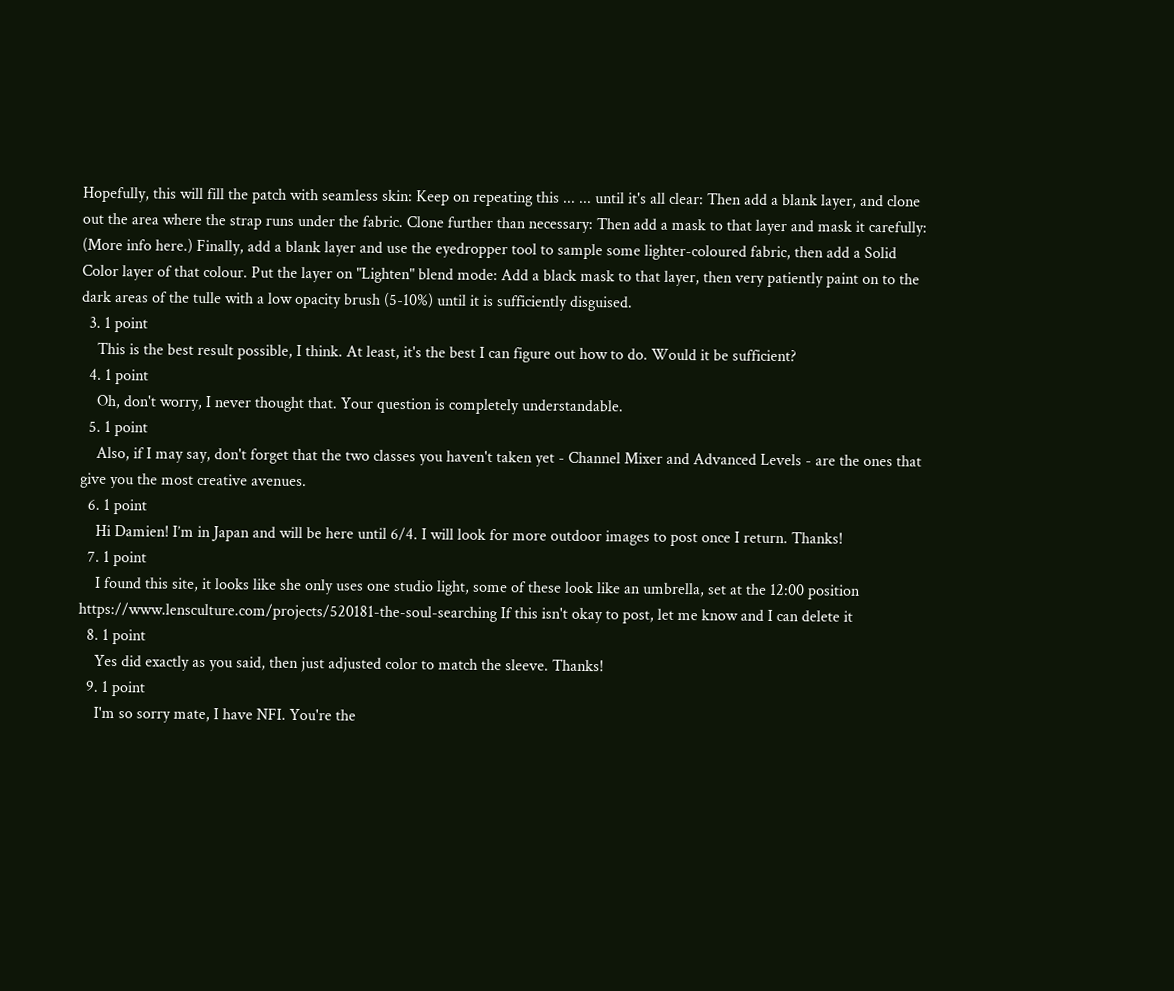Hopefully, this will fill the patch with seamless skin: Keep on repeating this ... ... until it's all clear: Then add a blank layer, and clone out the area where the strap runs under the fabric. Clone further than necessary: Then add a mask to that layer and mask it carefully: (More info here.) Finally, add a blank layer and use the eyedropper tool to sample some lighter-coloured fabric, then add a Solid Color layer of that colour. Put the layer on "Lighten" blend mode: Add a black mask to that layer, then very patiently paint on to the dark areas of the tulle with a low opacity brush (5-10%) until it is sufficiently disguised.
  3. 1 point
    This is the best result possible, I think. At least, it's the best I can figure out how to do. Would it be sufficient?
  4. 1 point
    Oh, don't worry, I never thought that. Your question is completely understandable.
  5. 1 point
    Also, if I may say, don't forget that the two classes you haven't taken yet - Channel Mixer and Advanced Levels - are the ones that give you the most creative avenues.
  6. 1 point
    Hi Damien! I’m in Japan and will be here until 6/4. I will look for more outdoor images to post once I return. Thanks!
  7. 1 point
    I found this site, it looks like she only uses one studio light, some of these look like an umbrella, set at the 12:00 position https://www.lensculture.com/projects/520181-the-soul-searching If this isn't okay to post, let me know and I can delete it
  8. 1 point
    Yes did exactly as you said, then just adjusted color to match the sleeve. Thanks!
  9. 1 point
    I'm so sorry mate, I have NFI. You're the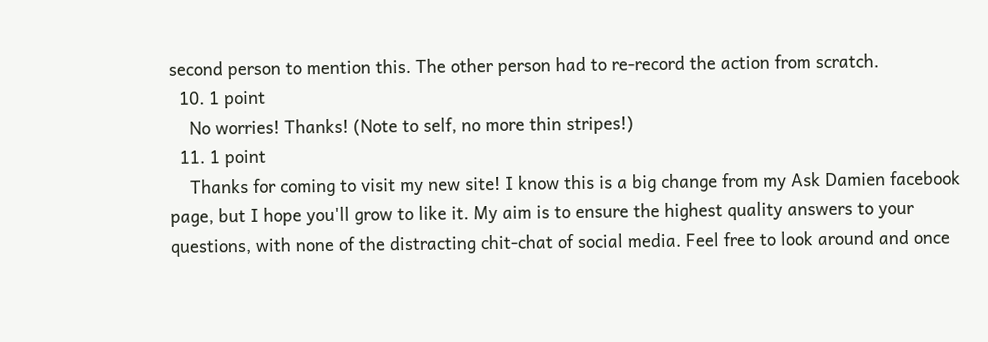second person to mention this. The other person had to re-record the action from scratch.
  10. 1 point
    No worries! Thanks! (Note to self, no more thin stripes!)
  11. 1 point
    Thanks for coming to visit my new site! I know this is a big change from my Ask Damien facebook page, but I hope you'll grow to like it. My aim is to ensure the highest quality answers to your questions, with none of the distracting chit-chat of social media. Feel free to look around and once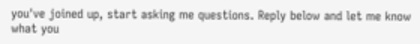you've joined up, start asking me questions. Reply below and let me know what you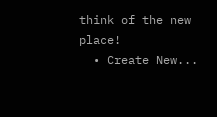think of the new place!
  • Create New...